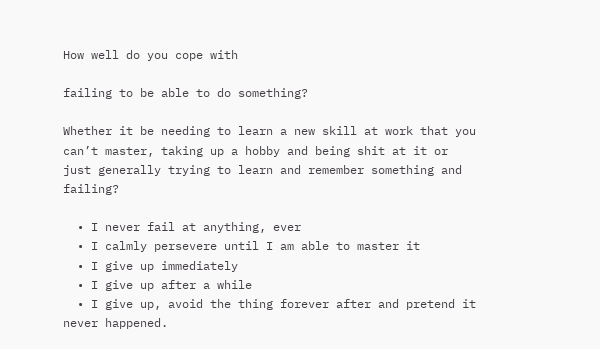How well do you cope with

failing to be able to do something?

Whether it be needing to learn a new skill at work that you can’t master, taking up a hobby and being shit at it or just generally trying to learn and remember something and failing?

  • I never fail at anything, ever
  • I calmly persevere until I am able to master it
  • I give up immediately
  • I give up after a while
  • I give up, avoid the thing forever after and pretend it never happened.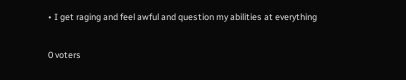• I get raging and feel awful and question my abilities at everything

0 voters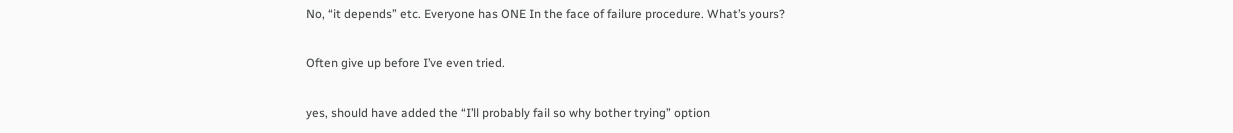No, “it depends” etc. Everyone has ONE In the face of failure procedure. What’s yours?

Often give up before I’ve even tried.

yes, should have added the “I’ll probably fail so why bother trying” option